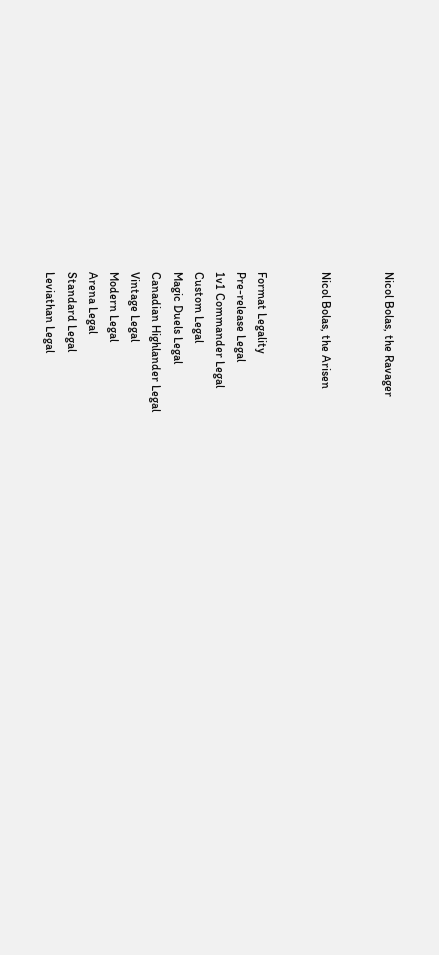Nicol Bolas, the Ravager


Nicol Bolas, the Arisen


Format Legality
Pre-release Legal
1v1 Commander Legal
Custom Legal
Magic Duels Legal
Canadian Highlander Legal
Vintage Legal
Modern Legal
Arena Legal
Standard Legal
Leviathan Legal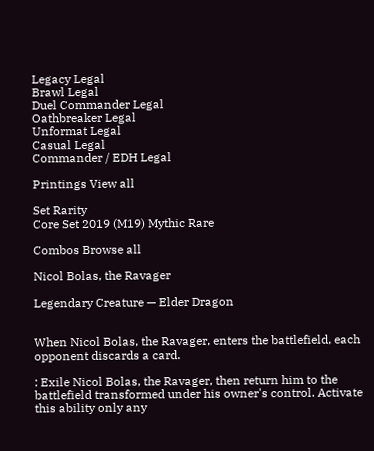Legacy Legal
Brawl Legal
Duel Commander Legal
Oathbreaker Legal
Unformat Legal
Casual Legal
Commander / EDH Legal

Printings View all

Set Rarity
Core Set 2019 (M19) Mythic Rare

Combos Browse all

Nicol Bolas, the Ravager

Legendary Creature — Elder Dragon


When Nicol Bolas, the Ravager, enters the battlefield, each opponent discards a card.

: Exile Nicol Bolas, the Ravager, then return him to the battlefield transformed under his owner's control. Activate this ability only any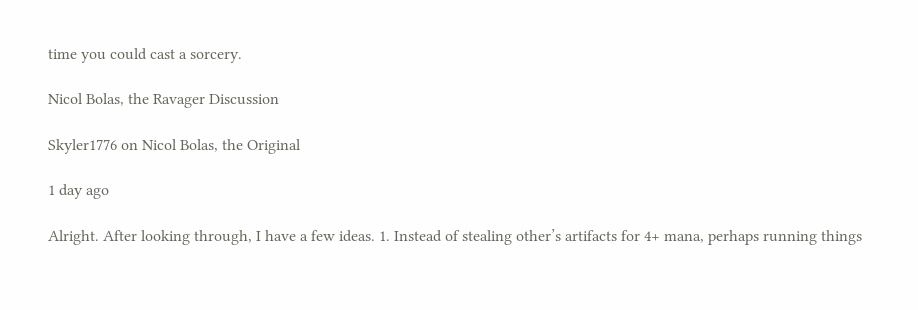time you could cast a sorcery.

Nicol Bolas, the Ravager Discussion

Skyler1776 on Nicol Bolas, the Original

1 day ago

Alright. After looking through, I have a few ideas. 1. Instead of stealing other’s artifacts for 4+ mana, perhaps running things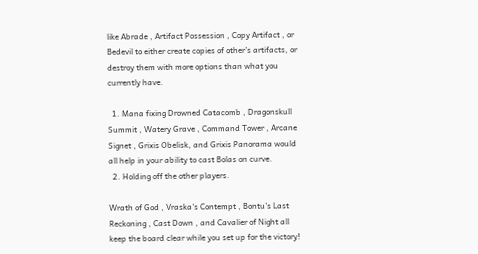like Abrade , Artifact Possession , Copy Artifact , or Bedevil to either create copies of other’s artifacts, or destroy them with more options than what you currently have.

  1. Mana fixing Drowned Catacomb , Dragonskull Summit , Watery Grave , Command Tower , Arcane Signet , Grixis Obelisk, and Grixis Panorama would all help in your ability to cast Bolas on curve.
  2. Holding off the other players.

Wrath of God , Vraska's Contempt , Bontu's Last Reckoning , Cast Down , and Cavalier of Night all keep the board clear while you set up for the victory!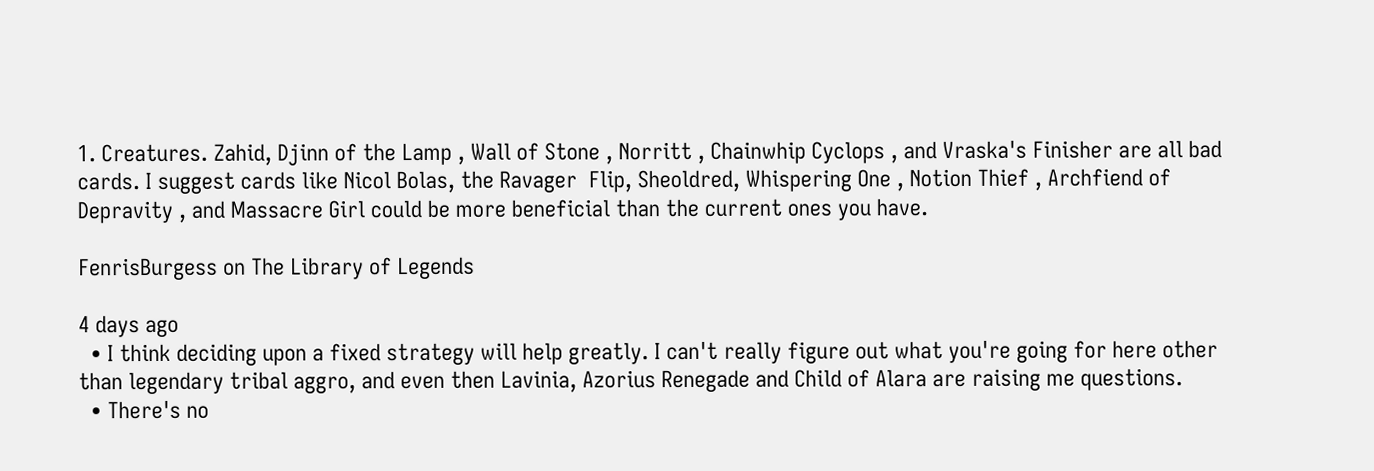1. Creatures. Zahid, Djinn of the Lamp , Wall of Stone , Norritt , Chainwhip Cyclops , and Vraska's Finisher are all bad cards. I suggest cards like Nicol Bolas, the Ravager  Flip, Sheoldred, Whispering One , Notion Thief , Archfiend of Depravity , and Massacre Girl could be more beneficial than the current ones you have.

FenrisBurgess on The Library of Legends

4 days ago
  • I think deciding upon a fixed strategy will help greatly. I can't really figure out what you're going for here other than legendary tribal aggro, and even then Lavinia, Azorius Renegade and Child of Alara are raising me questions.
  • There's no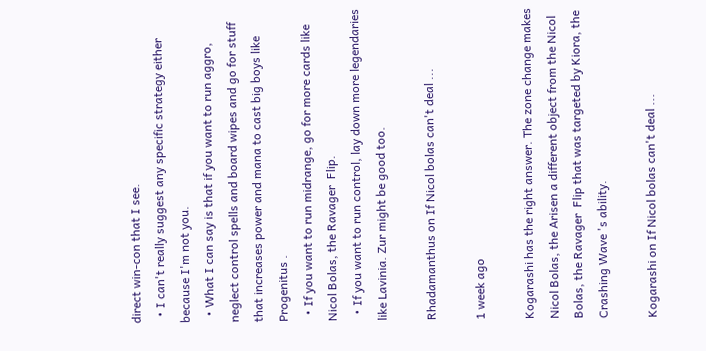direct win-con that I see.
  • I can't really suggest any specific strategy either because I'm not you.
  • What I can say is that if you want to run aggro, neglect control spells and board wipes and go for stuff that increases power and mana to cast big boys like Progenitus .
  • If you want to run midrange, go for more cards like Nicol Bolas, the Ravager  Flip.
  • If you want to run control, lay down more legendaries like Lavinia. Zur might be good too.

Rhadamanthus on If Nicol bolas can't deal ...

1 week ago

Kogarashi has the right answer. The zone change makes Nicol Bolas, the Arisen a different object from the Nicol Bolas, the Ravager  Flip that was targeted by Kiora, the Crashing Wave 's ability.

Kogarashi on If Nicol bolas can't deal ...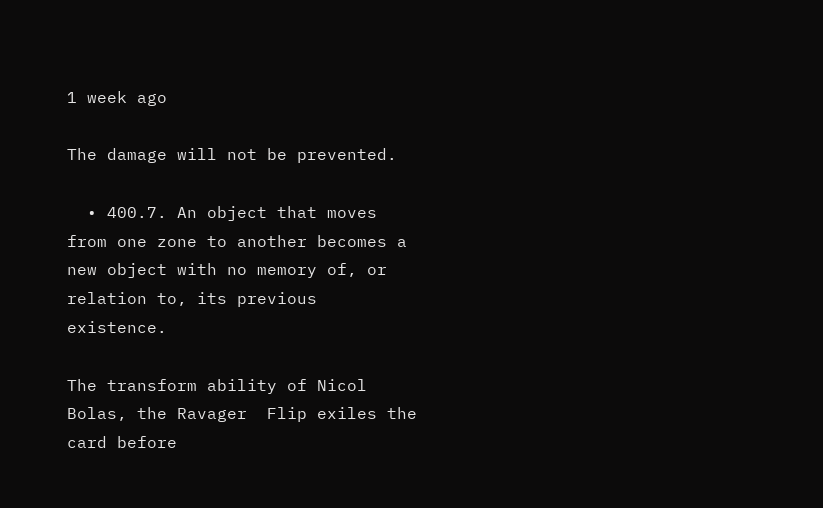1 week ago

The damage will not be prevented.

  • 400.7. An object that moves from one zone to another becomes a new object with no memory of, or relation to, its previous existence.

The transform ability of Nicol Bolas, the Ravager  Flip exiles the card before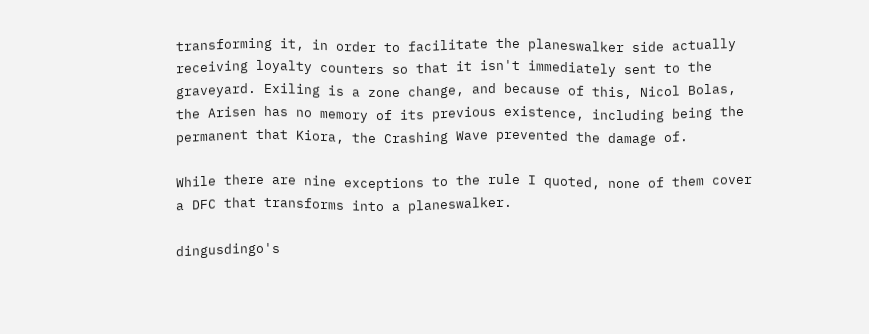transforming it, in order to facilitate the planeswalker side actually receiving loyalty counters so that it isn't immediately sent to the graveyard. Exiling is a zone change, and because of this, Nicol Bolas, the Arisen has no memory of its previous existence, including being the permanent that Kiora, the Crashing Wave prevented the damage of.

While there are nine exceptions to the rule I quoted, none of them cover a DFC that transforms into a planeswalker.

dingusdingo's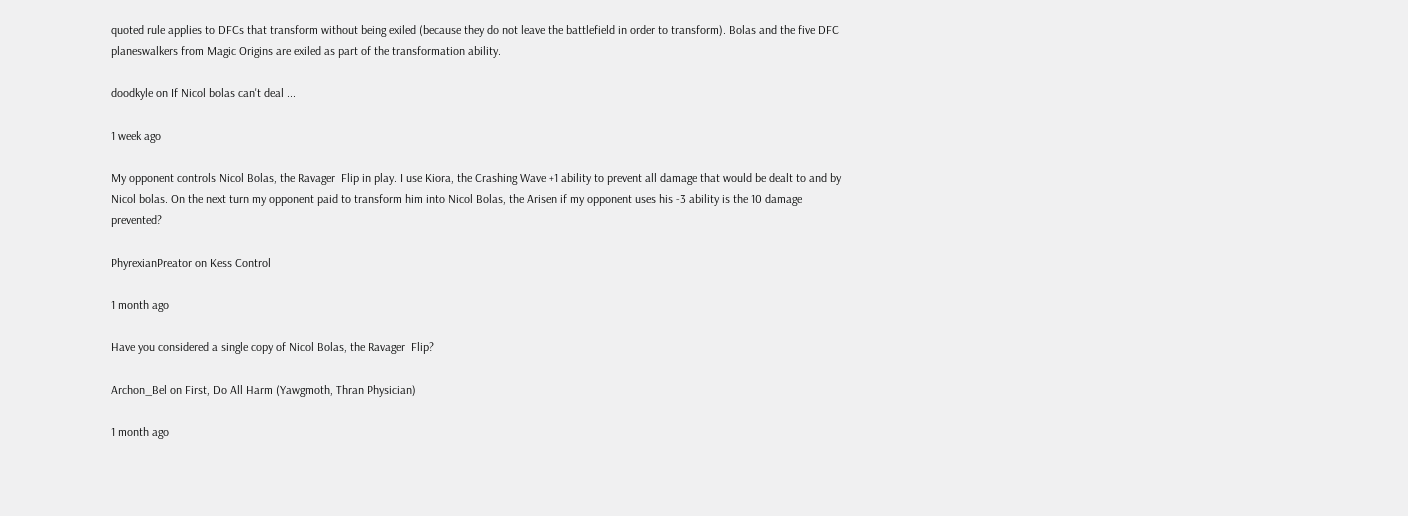quoted rule applies to DFCs that transform without being exiled (because they do not leave the battlefield in order to transform). Bolas and the five DFC planeswalkers from Magic Origins are exiled as part of the transformation ability.

doodkyle on If Nicol bolas can't deal ...

1 week ago

My opponent controls Nicol Bolas, the Ravager  Flip in play. I use Kiora, the Crashing Wave +1 ability to prevent all damage that would be dealt to and by Nicol bolas. On the next turn my opponent paid to transform him into Nicol Bolas, the Arisen if my opponent uses his -3 ability is the 10 damage prevented?

PhyrexianPreator on Kess Control

1 month ago

Have you considered a single copy of Nicol Bolas, the Ravager  Flip?

Archon_Bel on First, Do All Harm (Yawgmoth, Thran Physician)

1 month ago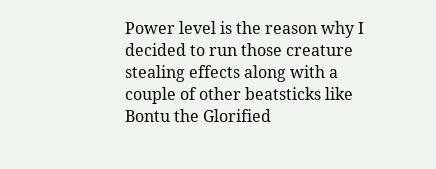Power level is the reason why I decided to run those creature stealing effects along with a couple of other beatsticks like Bontu the Glorified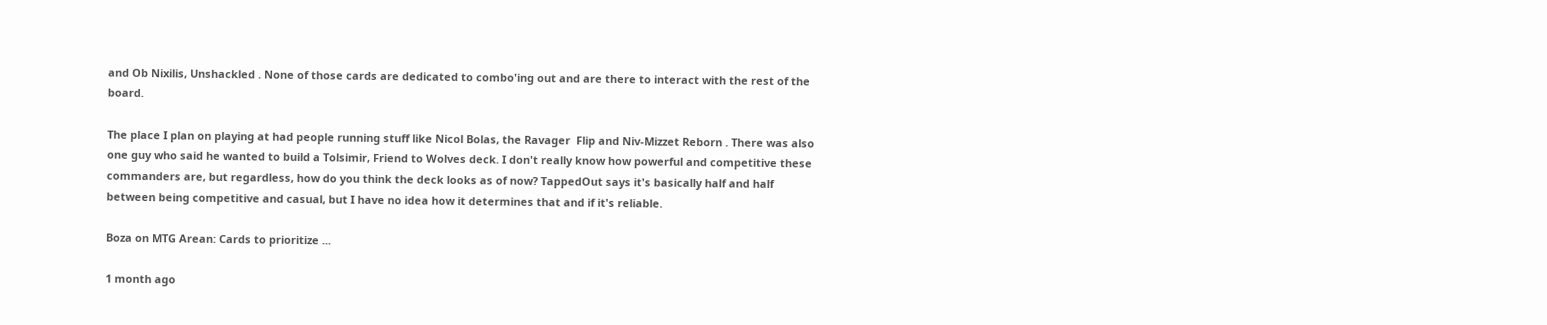and Ob Nixilis, Unshackled . None of those cards are dedicated to combo'ing out and are there to interact with the rest of the board.

The place I plan on playing at had people running stuff like Nicol Bolas, the Ravager  Flip and Niv-Mizzet Reborn . There was also one guy who said he wanted to build a Tolsimir, Friend to Wolves deck. I don't really know how powerful and competitive these commanders are, but regardless, how do you think the deck looks as of now? TappedOut says it's basically half and half between being competitive and casual, but I have no idea how it determines that and if it's reliable.

Boza on MTG Arean: Cards to prioritize ...

1 month ago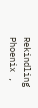Rekindling Phoenix ,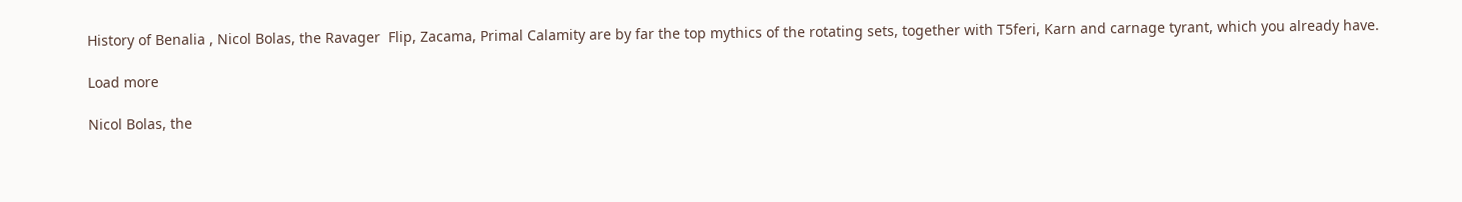History of Benalia , Nicol Bolas, the Ravager  Flip, Zacama, Primal Calamity are by far the top mythics of the rotating sets, together with T5feri, Karn and carnage tyrant, which you already have.

Load more

Nicol Bolas, the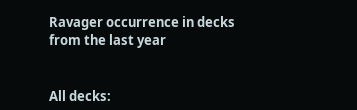Ravager occurrence in decks from the last year


All decks: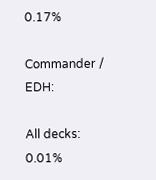0.17%

Commander / EDH:

All decks: 0.01%